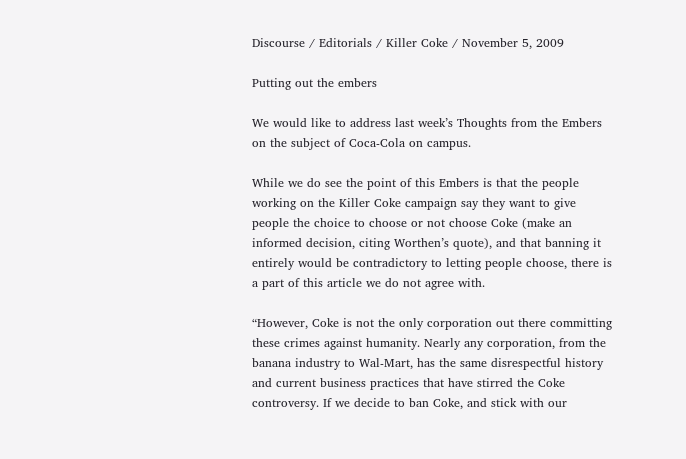Discourse / Editorials / Killer Coke / November 5, 2009

Putting out the embers

We would like to address last week’s Thoughts from the Embers on the subject of Coca-Cola on campus.

While we do see the point of this Embers is that the people working on the Killer Coke campaign say they want to give people the choice to choose or not choose Coke (make an informed decision, citing Worthen’s quote), and that banning it entirely would be contradictory to letting people choose, there is a part of this article we do not agree with.

“However, Coke is not the only corporation out there committing these crimes against humanity. Nearly any corporation, from the banana industry to Wal-Mart, has the same disrespectful history and current business practices that have stirred the Coke controversy. If we decide to ban Coke, and stick with our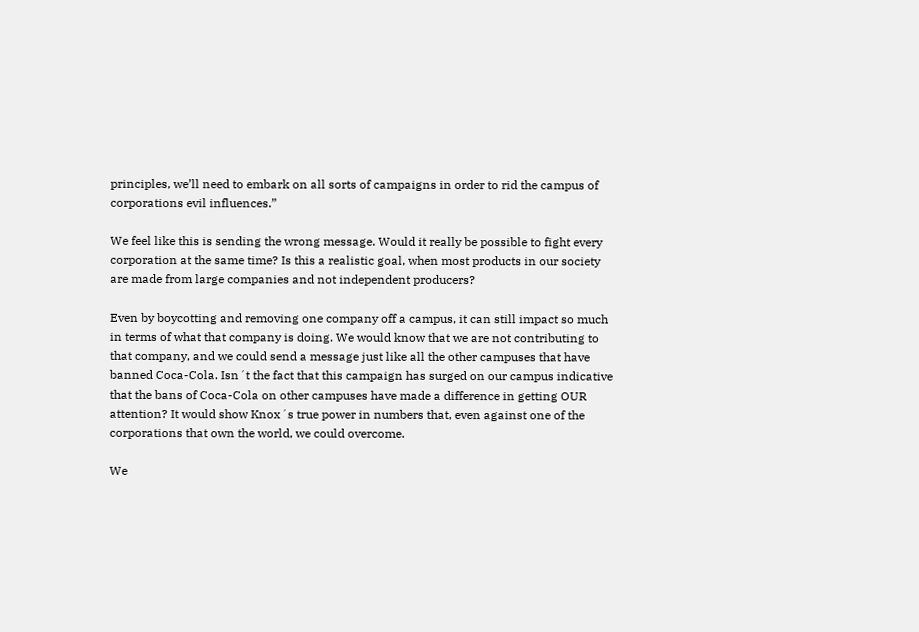principles, we’ll need to embark on all sorts of campaigns in order to rid the campus of corporations evil influences.”

We feel like this is sending the wrong message. Would it really be possible to fight every corporation at the same time? Is this a realistic goal, when most products in our society are made from large companies and not independent producers?

Even by boycotting and removing one company off a campus, it can still impact so much in terms of what that company is doing. We would know that we are not contributing to that company, and we could send a message just like all the other campuses that have banned Coca-Cola. Isn´t the fact that this campaign has surged on our campus indicative that the bans of Coca-Cola on other campuses have made a difference in getting OUR attention? It would show Knox´s true power in numbers that, even against one of the corporations that own the world, we could overcome.

We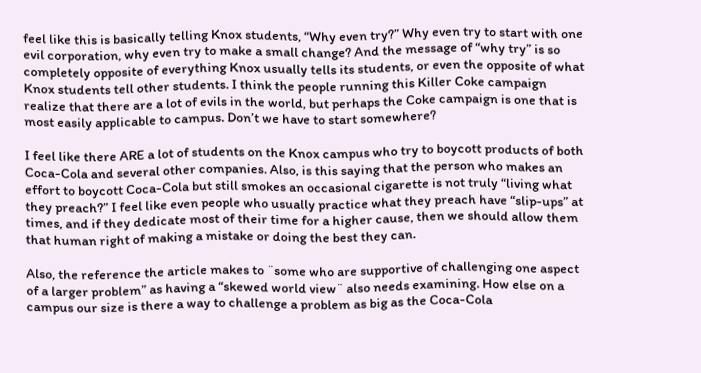feel like this is basically telling Knox students, “Why even try?” Why even try to start with one evil corporation, why even try to make a small change? And the message of “why try” is so completely opposite of everything Knox usually tells its students, or even the opposite of what Knox students tell other students. I think the people running this Killer Coke campaign realize that there are a lot of evils in the world, but perhaps the Coke campaign is one that is most easily applicable to campus. Don’t we have to start somewhere?

I feel like there ARE a lot of students on the Knox campus who try to boycott products of both Coca-Cola and several other companies. Also, is this saying that the person who makes an effort to boycott Coca-Cola but still smokes an occasional cigarette is not truly “living what they preach?” I feel like even people who usually practice what they preach have “slip-ups” at times, and if they dedicate most of their time for a higher cause, then we should allow them that human right of making a mistake or doing the best they can.

Also, the reference the article makes to ¨some who are supportive of challenging one aspect of a larger problem” as having a “skewed world view¨ also needs examining. How else on a campus our size is there a way to challenge a problem as big as the Coca-Cola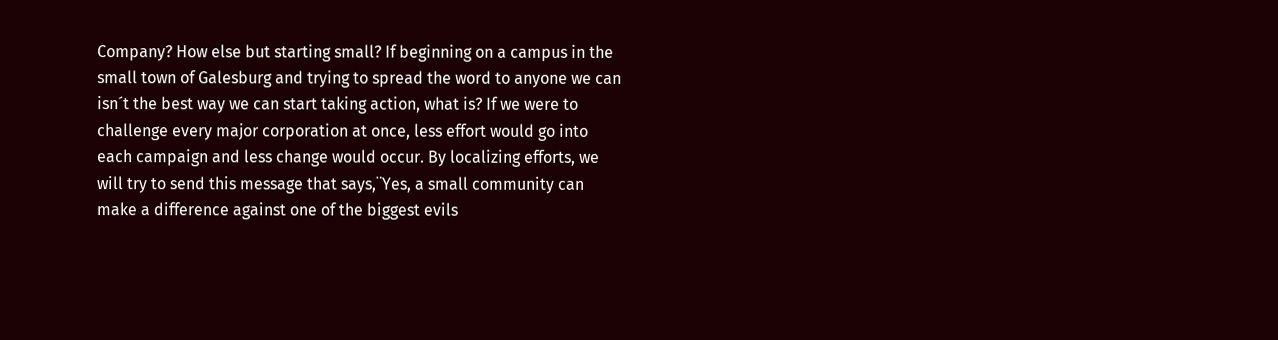Company? How else but starting small? If beginning on a campus in the small town of Galesburg and trying to spread the word to anyone we can isn´t the best way we can start taking action, what is? If we were to challenge every major corporation at once, less effort would go into each campaign and less change would occur. By localizing efforts, we will try to send this message that says,¨Yes, a small community can make a difference against one of the biggest evils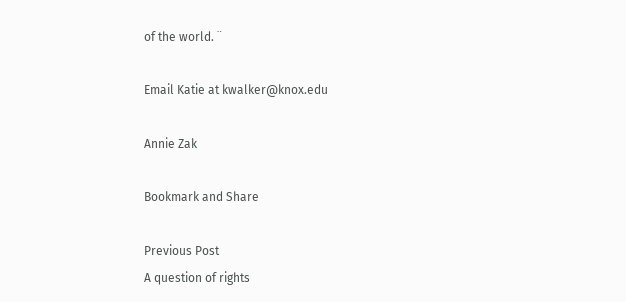of the world. ¨

Email Katie at kwalker@knox.edu

Annie Zak

Bookmark and Share

Previous Post
A question of rights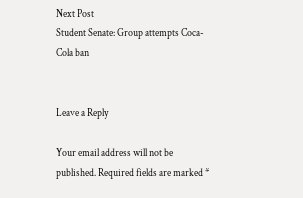Next Post
Student Senate: Group attempts Coca-Cola ban


Leave a Reply

Your email address will not be published. Required fields are marked *